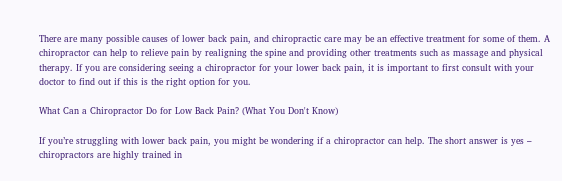There are many possible causes of lower back pain, and chiropractic care may be an effective treatment for some of them. A chiropractor can help to relieve pain by realigning the spine and providing other treatments such as massage and physical therapy. If you are considering seeing a chiropractor for your lower back pain, it is important to first consult with your doctor to find out if this is the right option for you.

What Can a Chiropractor Do for Low Back Pain? (What You Don't Know)

If you’re struggling with lower back pain, you might be wondering if a chiropractor can help. The short answer is yes – chiropractors are highly trained in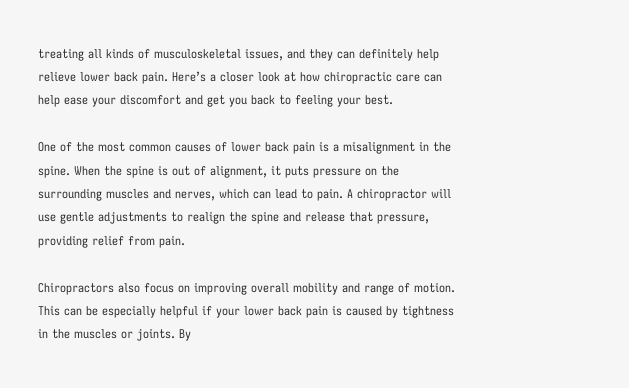treating all kinds of musculoskeletal issues, and they can definitely help relieve lower back pain. Here’s a closer look at how chiropractic care can help ease your discomfort and get you back to feeling your best.

One of the most common causes of lower back pain is a misalignment in the spine. When the spine is out of alignment, it puts pressure on the surrounding muscles and nerves, which can lead to pain. A chiropractor will use gentle adjustments to realign the spine and release that pressure, providing relief from pain.

Chiropractors also focus on improving overall mobility and range of motion. This can be especially helpful if your lower back pain is caused by tightness in the muscles or joints. By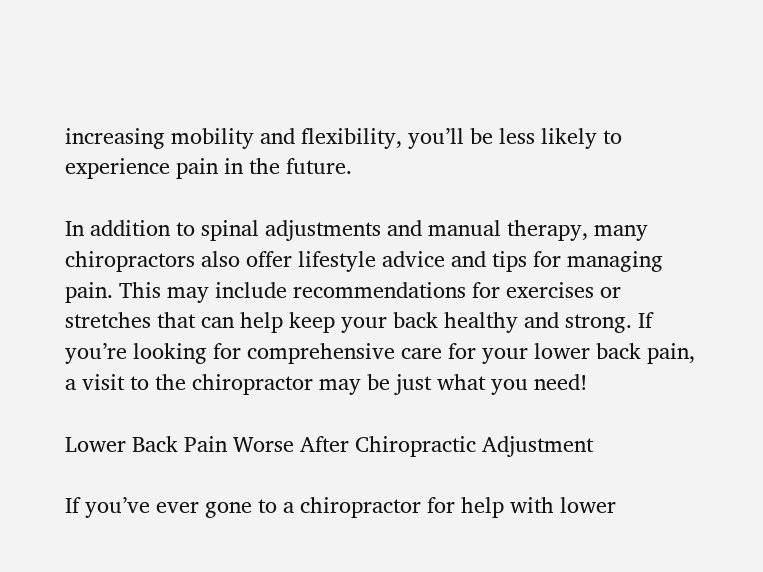increasing mobility and flexibility, you’ll be less likely to experience pain in the future.

In addition to spinal adjustments and manual therapy, many chiropractors also offer lifestyle advice and tips for managing pain. This may include recommendations for exercises or stretches that can help keep your back healthy and strong. If you’re looking for comprehensive care for your lower back pain, a visit to the chiropractor may be just what you need!

Lower Back Pain Worse After Chiropractic Adjustment

If you’ve ever gone to a chiropractor for help with lower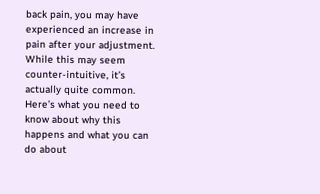back pain, you may have experienced an increase in pain after your adjustment. While this may seem counter-intuitive, it’s actually quite common. Here’s what you need to know about why this happens and what you can do about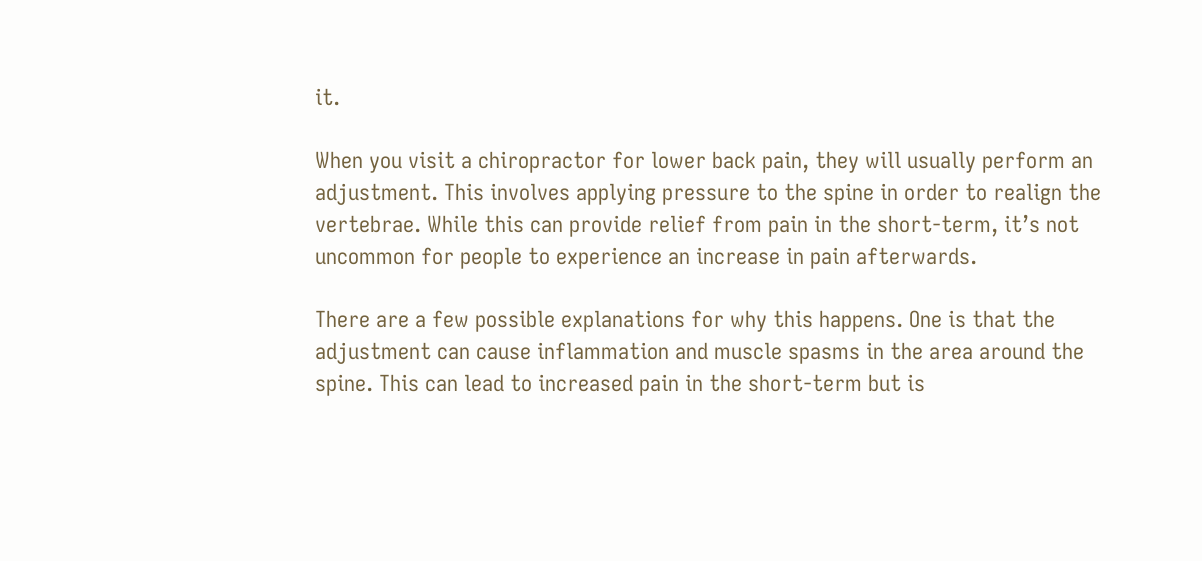it.

When you visit a chiropractor for lower back pain, they will usually perform an adjustment. This involves applying pressure to the spine in order to realign the vertebrae. While this can provide relief from pain in the short-term, it’s not uncommon for people to experience an increase in pain afterwards.

There are a few possible explanations for why this happens. One is that the adjustment can cause inflammation and muscle spasms in the area around the spine. This can lead to increased pain in the short-term but is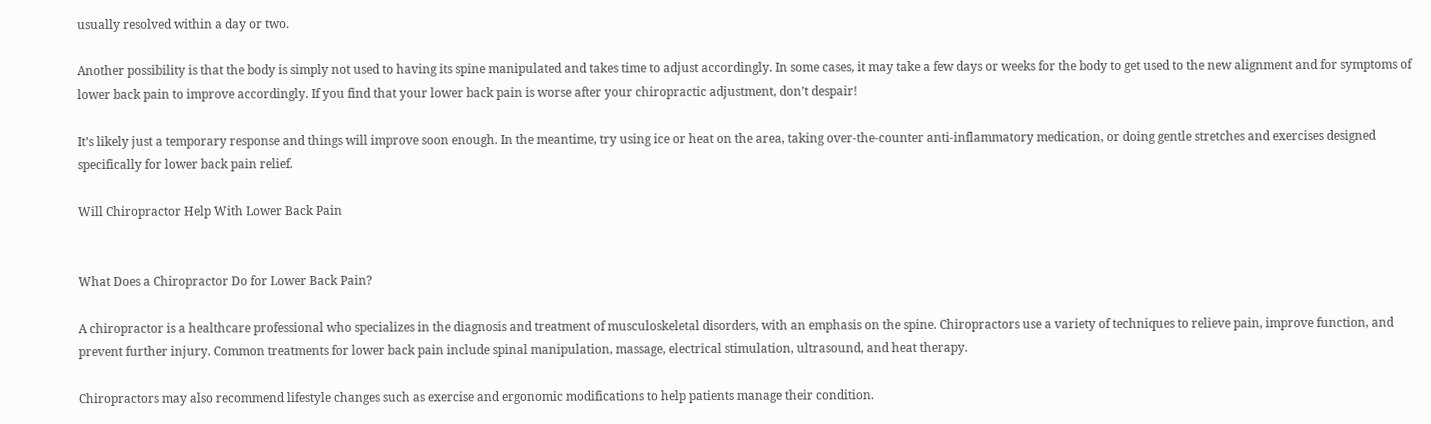usually resolved within a day or two.

Another possibility is that the body is simply not used to having its spine manipulated and takes time to adjust accordingly. In some cases, it may take a few days or weeks for the body to get used to the new alignment and for symptoms of lower back pain to improve accordingly. If you find that your lower back pain is worse after your chiropractic adjustment, don’t despair!

It’s likely just a temporary response and things will improve soon enough. In the meantime, try using ice or heat on the area, taking over-the-counter anti-inflammatory medication, or doing gentle stretches and exercises designed specifically for lower back pain relief.

Will Chiropractor Help With Lower Back Pain


What Does a Chiropractor Do for Lower Back Pain?

A chiropractor is a healthcare professional who specializes in the diagnosis and treatment of musculoskeletal disorders, with an emphasis on the spine. Chiropractors use a variety of techniques to relieve pain, improve function, and prevent further injury. Common treatments for lower back pain include spinal manipulation, massage, electrical stimulation, ultrasound, and heat therapy.

Chiropractors may also recommend lifestyle changes such as exercise and ergonomic modifications to help patients manage their condition.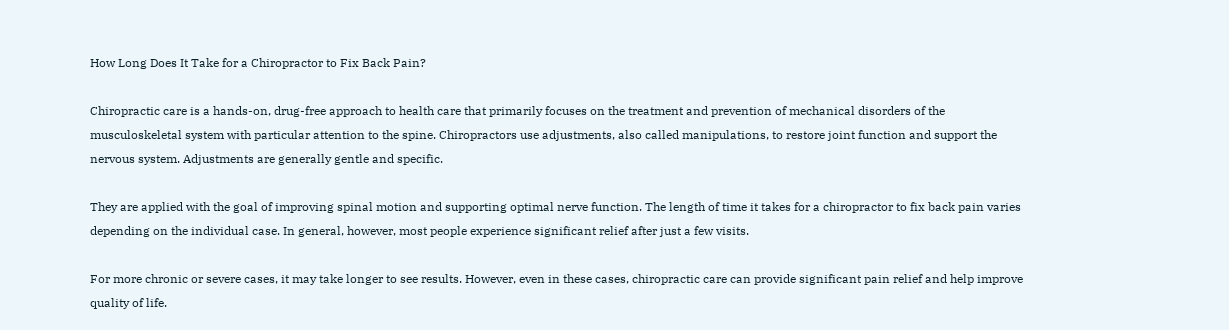How Long Does It Take for a Chiropractor to Fix Back Pain?

Chiropractic care is a hands-on, drug-free approach to health care that primarily focuses on the treatment and prevention of mechanical disorders of the musculoskeletal system with particular attention to the spine. Chiropractors use adjustments, also called manipulations, to restore joint function and support the nervous system. Adjustments are generally gentle and specific.

They are applied with the goal of improving spinal motion and supporting optimal nerve function. The length of time it takes for a chiropractor to fix back pain varies depending on the individual case. In general, however, most people experience significant relief after just a few visits.

For more chronic or severe cases, it may take longer to see results. However, even in these cases, chiropractic care can provide significant pain relief and help improve quality of life.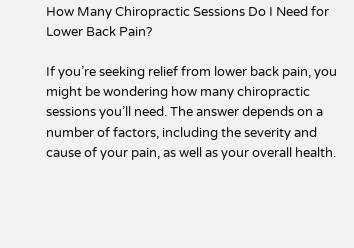How Many Chiropractic Sessions Do I Need for Lower Back Pain?

If you’re seeking relief from lower back pain, you might be wondering how many chiropractic sessions you’ll need. The answer depends on a number of factors, including the severity and cause of your pain, as well as your overall health.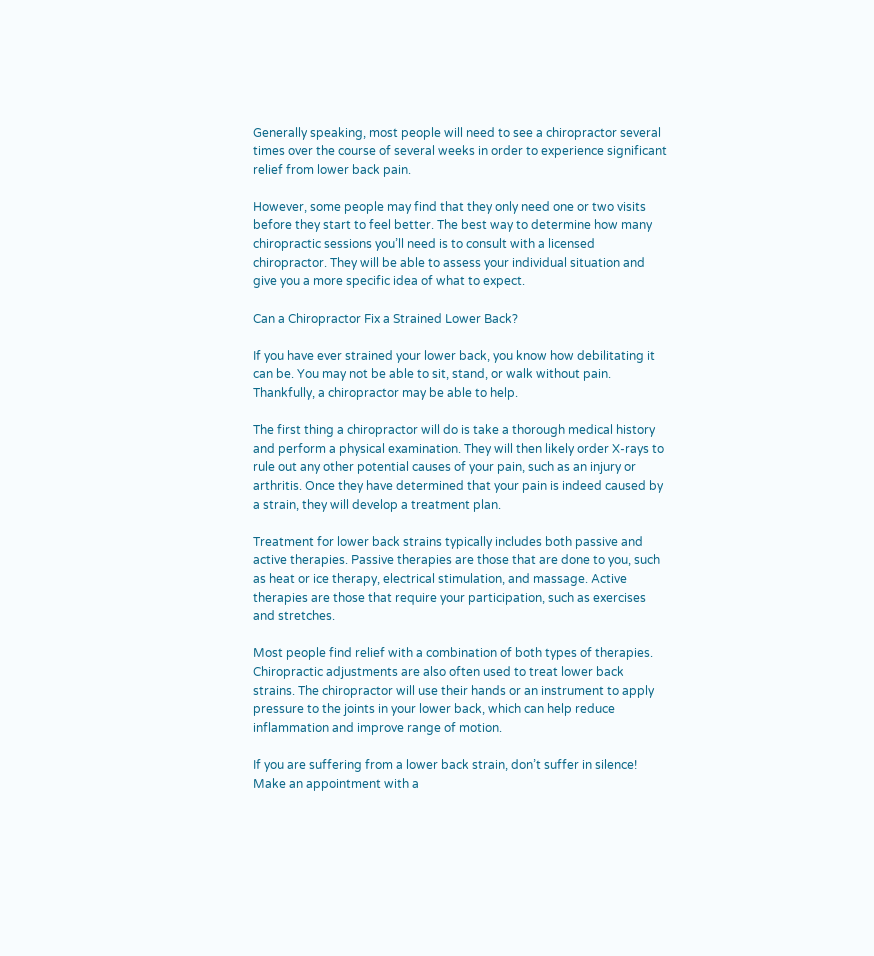Generally speaking, most people will need to see a chiropractor several times over the course of several weeks in order to experience significant relief from lower back pain.

However, some people may find that they only need one or two visits before they start to feel better. The best way to determine how many chiropractic sessions you’ll need is to consult with a licensed chiropractor. They will be able to assess your individual situation and give you a more specific idea of what to expect.

Can a Chiropractor Fix a Strained Lower Back?

If you have ever strained your lower back, you know how debilitating it can be. You may not be able to sit, stand, or walk without pain. Thankfully, a chiropractor may be able to help.

The first thing a chiropractor will do is take a thorough medical history and perform a physical examination. They will then likely order X-rays to rule out any other potential causes of your pain, such as an injury or arthritis. Once they have determined that your pain is indeed caused by a strain, they will develop a treatment plan.

Treatment for lower back strains typically includes both passive and active therapies. Passive therapies are those that are done to you, such as heat or ice therapy, electrical stimulation, and massage. Active therapies are those that require your participation, such as exercises and stretches.

Most people find relief with a combination of both types of therapies. Chiropractic adjustments are also often used to treat lower back strains. The chiropractor will use their hands or an instrument to apply pressure to the joints in your lower back, which can help reduce inflammation and improve range of motion.

If you are suffering from a lower back strain, don’t suffer in silence! Make an appointment with a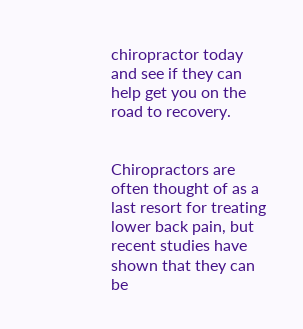chiropractor today and see if they can help get you on the road to recovery.


Chiropractors are often thought of as a last resort for treating lower back pain, but recent studies have shown that they can be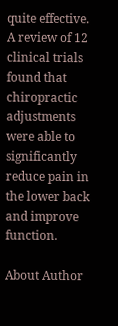quite effective. A review of 12 clinical trials found that chiropractic adjustments were able to significantly reduce pain in the lower back and improve function.

About Author